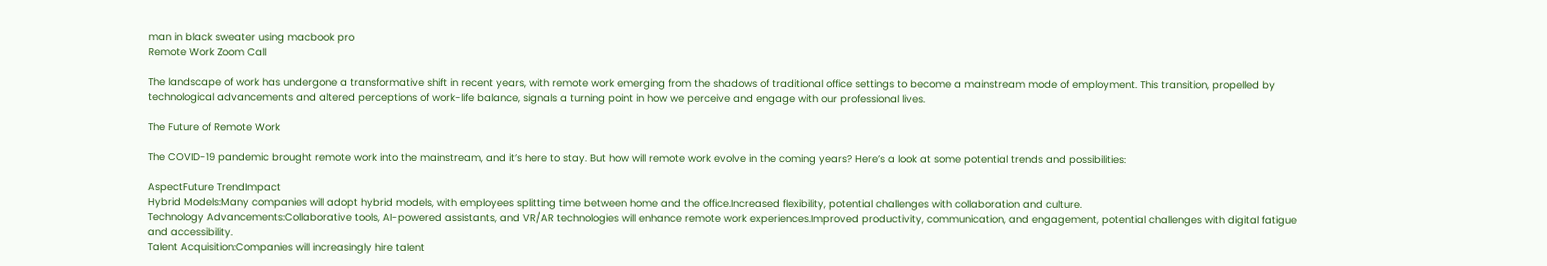man in black sweater using macbook pro
Remote Work Zoom Call

The landscape of work has undergone a transformative shift in recent years, with remote work emerging from the shadows of traditional office settings to become a mainstream mode of employment. This transition, propelled by technological advancements and altered perceptions of work-life balance, signals a turning point in how we perceive and engage with our professional lives.

The Future of Remote Work

The COVID-19 pandemic brought remote work into the mainstream, and it’s here to stay. But how will remote work evolve in the coming years? Here’s a look at some potential trends and possibilities:

AspectFuture TrendImpact
Hybrid Models:Many companies will adopt hybrid models, with employees splitting time between home and the office.Increased flexibility, potential challenges with collaboration and culture.
Technology Advancements:Collaborative tools, AI-powered assistants, and VR/AR technologies will enhance remote work experiences.Improved productivity, communication, and engagement, potential challenges with digital fatigue and accessibility.
Talent Acquisition:Companies will increasingly hire talent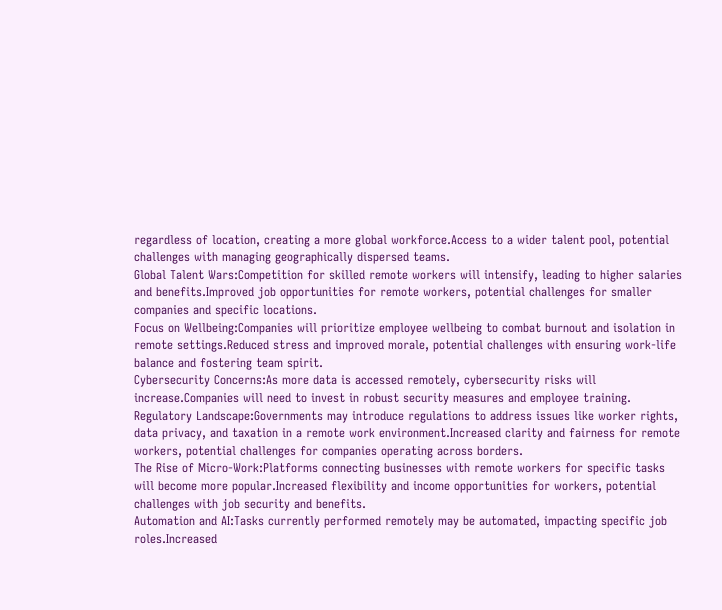regardless of location, creating a more global workforce.Access to a wider talent pool, potential challenges with managing geographically dispersed teams.
Global Talent Wars:Competition for skilled remote workers will intensify, leading to higher salaries and benefits.Improved job opportunities for remote workers, potential challenges for smaller companies and specific locations.
Focus on Wellbeing:Companies will prioritize employee wellbeing to combat burnout and isolation in remote settings.Reduced stress and improved morale, potential challenges with ensuring work-life balance and fostering team spirit.
Cybersecurity Concerns:As more data is accessed remotely, cybersecurity risks will increase.Companies will need to invest in robust security measures and employee training.
Regulatory Landscape:Governments may introduce regulations to address issues like worker rights, data privacy, and taxation in a remote work environment.Increased clarity and fairness for remote workers, potential challenges for companies operating across borders.
The Rise of Micro-Work:Platforms connecting businesses with remote workers for specific tasks will become more popular.Increased flexibility and income opportunities for workers, potential challenges with job security and benefits.
Automation and AI:Tasks currently performed remotely may be automated, impacting specific job roles.Increased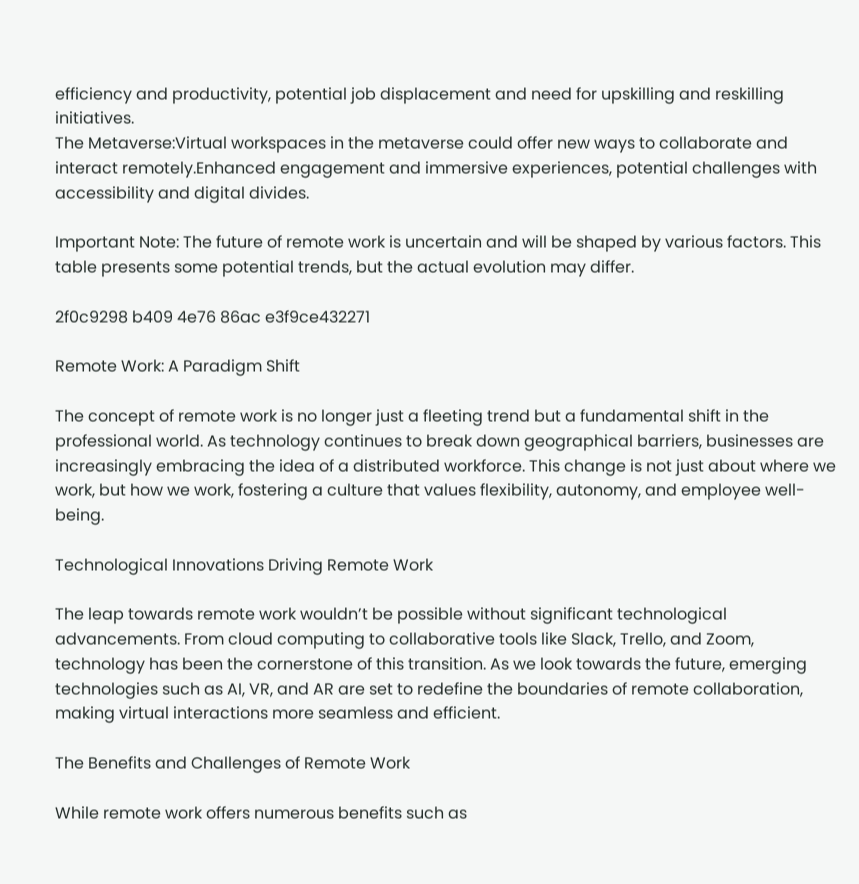efficiency and productivity, potential job displacement and need for upskilling and reskilling initiatives.
The Metaverse:Virtual workspaces in the metaverse could offer new ways to collaborate and interact remotely.Enhanced engagement and immersive experiences, potential challenges with accessibility and digital divides.

Important Note: The future of remote work is uncertain and will be shaped by various factors. This table presents some potential trends, but the actual evolution may differ.

2f0c9298 b409 4e76 86ac e3f9ce432271

Remote Work: A Paradigm Shift

The concept of remote work is no longer just a fleeting trend but a fundamental shift in the professional world. As technology continues to break down geographical barriers, businesses are increasingly embracing the idea of a distributed workforce. This change is not just about where we work, but how we work, fostering a culture that values flexibility, autonomy, and employee well-being.

Technological Innovations Driving Remote Work

The leap towards remote work wouldn’t be possible without significant technological advancements. From cloud computing to collaborative tools like Slack, Trello, and Zoom, technology has been the cornerstone of this transition. As we look towards the future, emerging technologies such as AI, VR, and AR are set to redefine the boundaries of remote collaboration, making virtual interactions more seamless and efficient.

The Benefits and Challenges of Remote Work

While remote work offers numerous benefits such as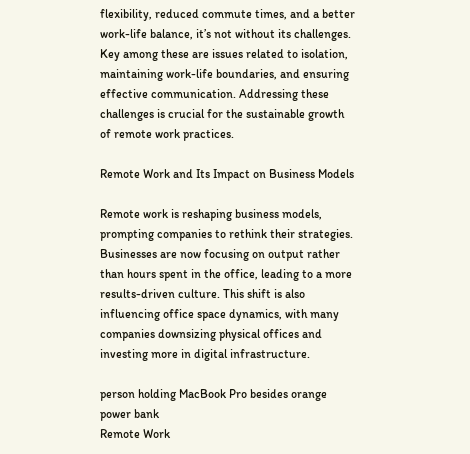flexibility, reduced commute times, and a better work-life balance, it’s not without its challenges. Key among these are issues related to isolation, maintaining work-life boundaries, and ensuring effective communication. Addressing these challenges is crucial for the sustainable growth of remote work practices.

Remote Work and Its Impact on Business Models

Remote work is reshaping business models, prompting companies to rethink their strategies. Businesses are now focusing on output rather than hours spent in the office, leading to a more results-driven culture. This shift is also influencing office space dynamics, with many companies downsizing physical offices and investing more in digital infrastructure.

person holding MacBook Pro besides orange power bank
Remote Work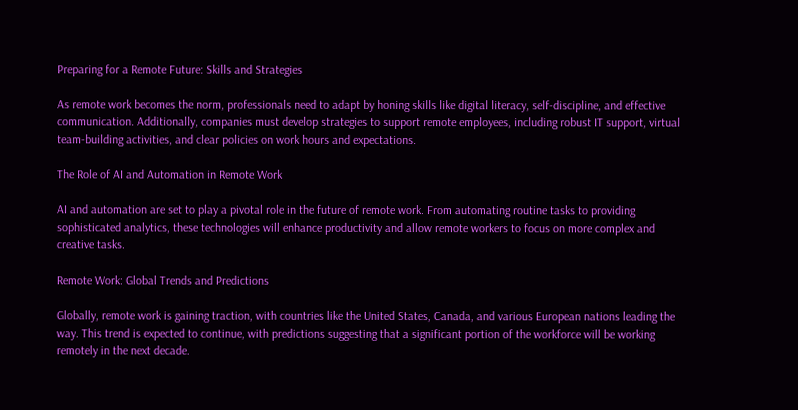Preparing for a Remote Future: Skills and Strategies

As remote work becomes the norm, professionals need to adapt by honing skills like digital literacy, self-discipline, and effective communication. Additionally, companies must develop strategies to support remote employees, including robust IT support, virtual team-building activities, and clear policies on work hours and expectations.

The Role of AI and Automation in Remote Work

AI and automation are set to play a pivotal role in the future of remote work. From automating routine tasks to providing sophisticated analytics, these technologies will enhance productivity and allow remote workers to focus on more complex and creative tasks.

Remote Work: Global Trends and Predictions

Globally, remote work is gaining traction, with countries like the United States, Canada, and various European nations leading the way. This trend is expected to continue, with predictions suggesting that a significant portion of the workforce will be working remotely in the next decade.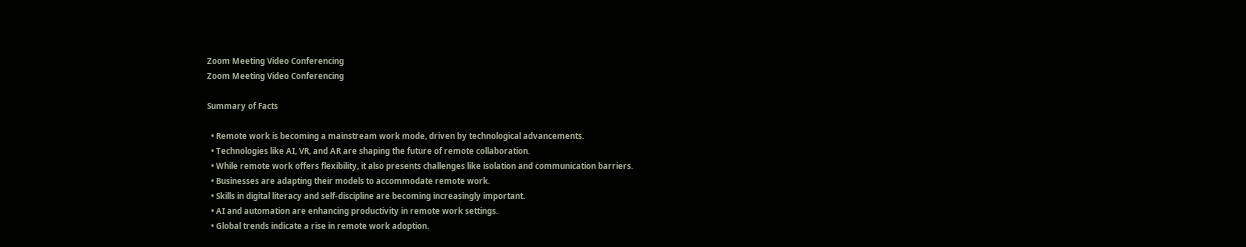Zoom Meeting Video Conferencing
Zoom Meeting Video Conferencing

Summary of Facts

  • Remote work is becoming a mainstream work mode, driven by technological advancements.
  • Technologies like AI, VR, and AR are shaping the future of remote collaboration.
  • While remote work offers flexibility, it also presents challenges like isolation and communication barriers.
  • Businesses are adapting their models to accommodate remote work.
  • Skills in digital literacy and self-discipline are becoming increasingly important.
  • AI and automation are enhancing productivity in remote work settings.
  • Global trends indicate a rise in remote work adoption.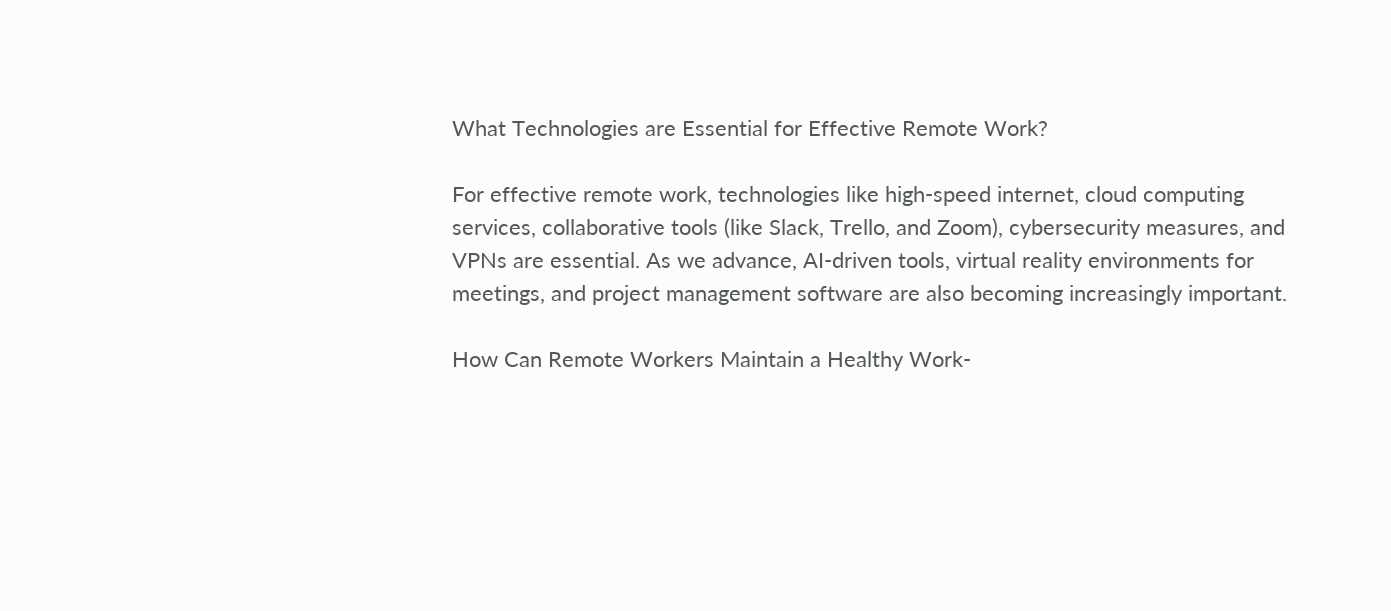What Technologies are Essential for Effective Remote Work?

For effective remote work, technologies like high-speed internet, cloud computing services, collaborative tools (like Slack, Trello, and Zoom), cybersecurity measures, and VPNs are essential. As we advance, AI-driven tools, virtual reality environments for meetings, and project management software are also becoming increasingly important.

How Can Remote Workers Maintain a Healthy Work-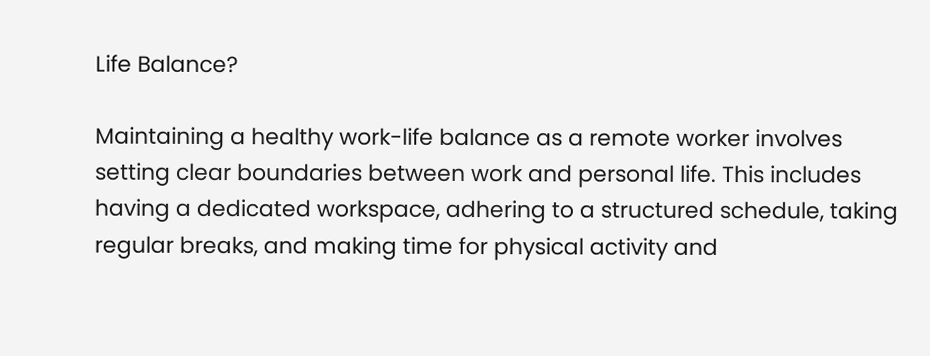Life Balance?

Maintaining a healthy work-life balance as a remote worker involves setting clear boundaries between work and personal life. This includes having a dedicated workspace, adhering to a structured schedule, taking regular breaks, and making time for physical activity and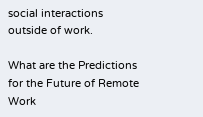social interactions outside of work.

What are the Predictions for the Future of Remote Work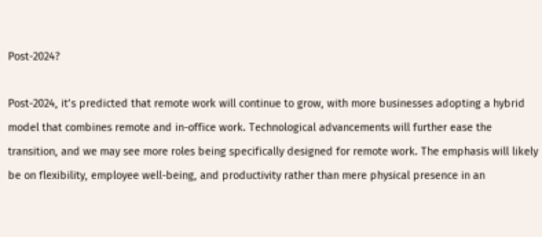Post-2024?

Post-2024, it’s predicted that remote work will continue to grow, with more businesses adopting a hybrid model that combines remote and in-office work. Technological advancements will further ease the transition, and we may see more roles being specifically designed for remote work. The emphasis will likely be on flexibility, employee well-being, and productivity rather than mere physical presence in an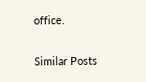office.

Similar Posts